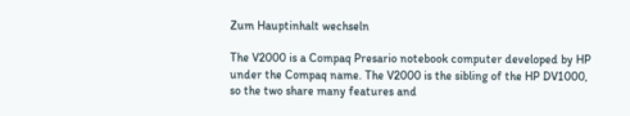Zum Hauptinhalt wechseln

The V2000 is a Compaq Presario notebook computer developed by HP under the Compaq name. The V2000 is the sibling of the HP DV1000, so the two share many features and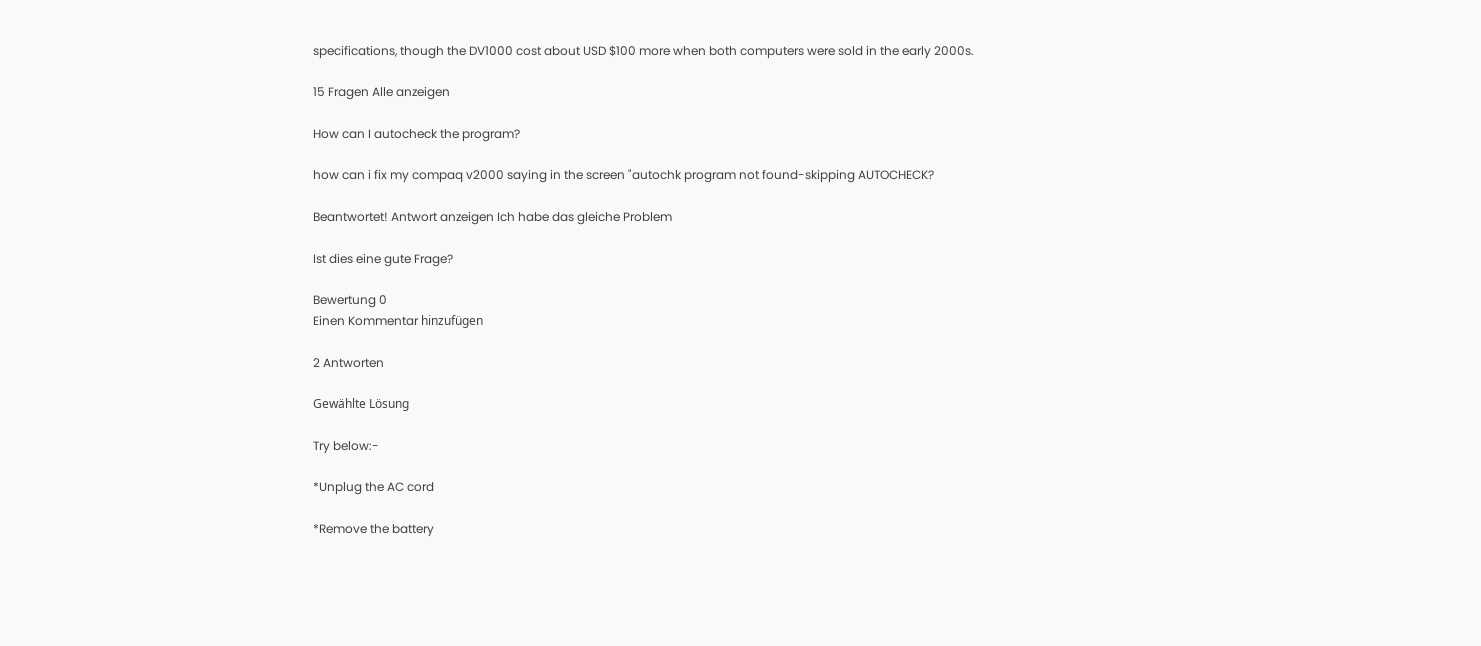specifications, though the DV1000 cost about USD $100 more when both computers were sold in the early 2000s.

15 Fragen Alle anzeigen

How can I autocheck the program?

how can i fix my compaq v2000 saying in the screen "autochk program not found-skipping AUTOCHECK?

Beantwortet! Antwort anzeigen Ich habe das gleiche Problem

Ist dies eine gute Frage?

Bewertung 0
Einen Kommentar hinzufügen

2 Antworten

Gewählte Lösung

Try below:-

*Unplug the AC cord

*Remove the battery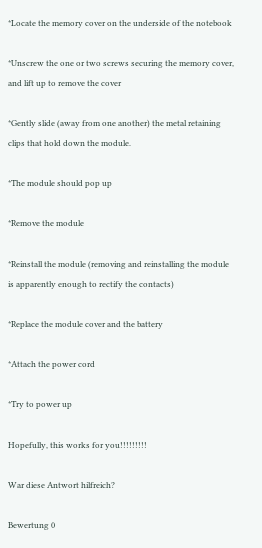*Locate the memory cover on the underside of the notebook

*Unscrew the one or two screws securing the memory cover, and lift up to remove the cover

*Gently slide (away from one another) the metal retaining clips that hold down the module.

*The module should pop up

*Remove the module

*Reinstall the module (removing and reinstalling the module is apparently enough to rectify the contacts)

*Replace the module cover and the battery

*Attach the power cord

*Try to power up

Hopefully, this works for you!!!!!!!!!

War diese Antwort hilfreich?

Bewertung 0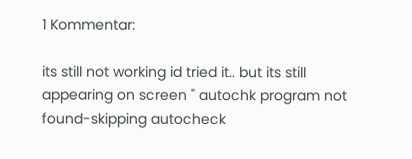1 Kommentar:

its still not working id tried it.. but its still appearing on screen " autochk program not found-skipping autocheck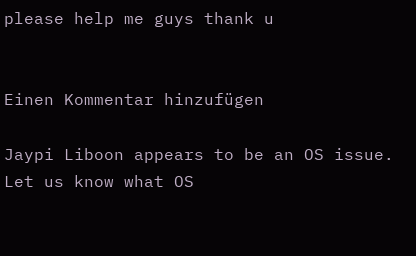please help me guys thank u


Einen Kommentar hinzufügen

Jaypi Liboon appears to be an OS issue. Let us know what OS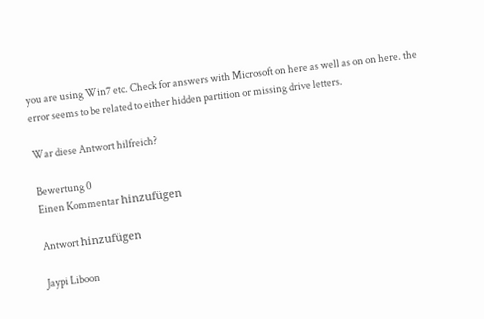you are using Win7 etc. Check for answers with Microsoft on here as well as on on here. the error seems to be related to either hidden partition or missing drive letters.

War diese Antwort hilfreich?

Bewertung 0
Einen Kommentar hinzufügen

Antwort hinzufügen

Jaypi Liboon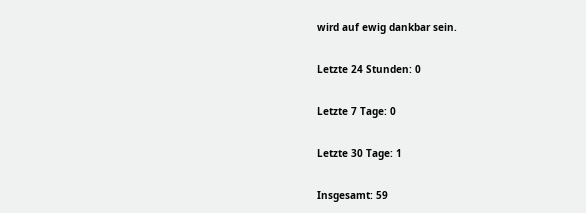wird auf ewig dankbar sein.

Letzte 24 Stunden: 0

Letzte 7 Tage: 0

Letzte 30 Tage: 1

Insgesamt: 59